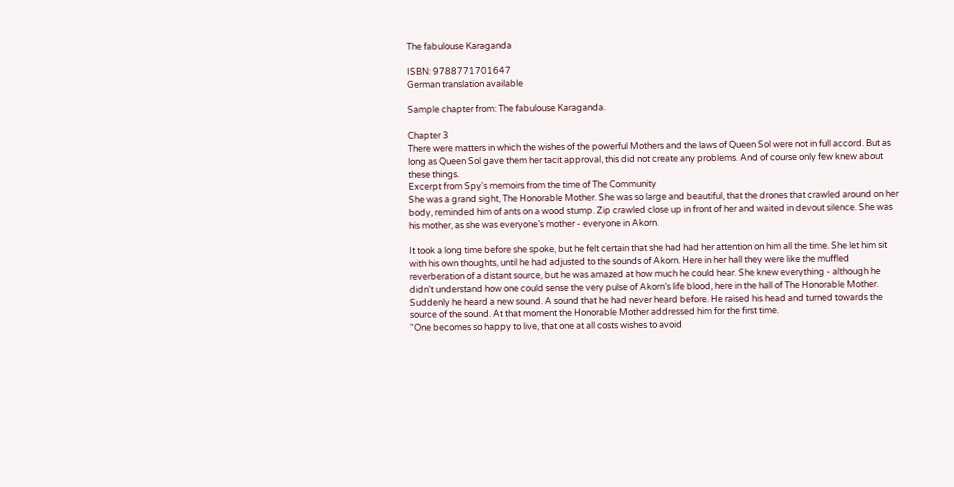The fabulouse Karaganda

ISBN: 9788771701647
German translation available

Sample chapter from: The fabulouse Karaganda.

Chapter 3
There were matters in which the wishes of the powerful Mothers and the laws of Queen Sol were not in full accord. But as long as Queen Sol gave them her tacit approval, this did not create any problems. And of course only few knew about these things.
Excerpt from Spy's memoirs from the time of The Community
She was a grand sight, The Honorable Mother. She was so large and beautiful, that the drones that crawled around on her body, reminded him of ants on a wood stump. Zip crawled close up in front of her and waited in devout silence. She was his mother, as she was everyone’s mother - everyone in Akorn.

It took a long time before she spoke, but he felt certain that she had had her attention on him all the time. She let him sit with his own thoughts, until he had adjusted to the sounds of Akorn. Here in her hall they were like the muffled reverberation of a distant source, but he was amazed at how much he could hear. She knew everything - although he didn't understand how one could sense the very pulse of Akorn’s life blood, here in the hall of The Honorable Mother. Suddenly he heard a new sound. A sound that he had never heard before. He raised his head and turned towards the source of the sound. At that moment the Honorable Mother addressed him for the first time.
"One becomes so happy to live, that one at all costs wishes to avoid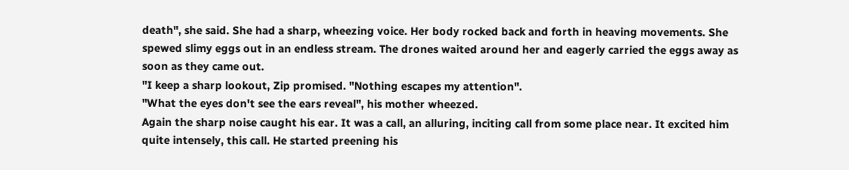death", she said. She had a sharp, wheezing voice. Her body rocked back and forth in heaving movements. She spewed slimy eggs out in an endless stream. The drones waited around her and eagerly carried the eggs away as soon as they came out.
"I keep a sharp lookout, Zip promised. "Nothing escapes my attention".
"What the eyes don't see the ears reveal", his mother wheezed.
Again the sharp noise caught his ear. It was a call, an alluring, inciting call from some place near. It excited him quite intensely, this call. He started preening his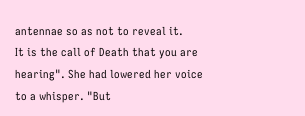antennae so as not to reveal it.
It is the call of Death that you are hearing". She had lowered her voice to a whisper. "But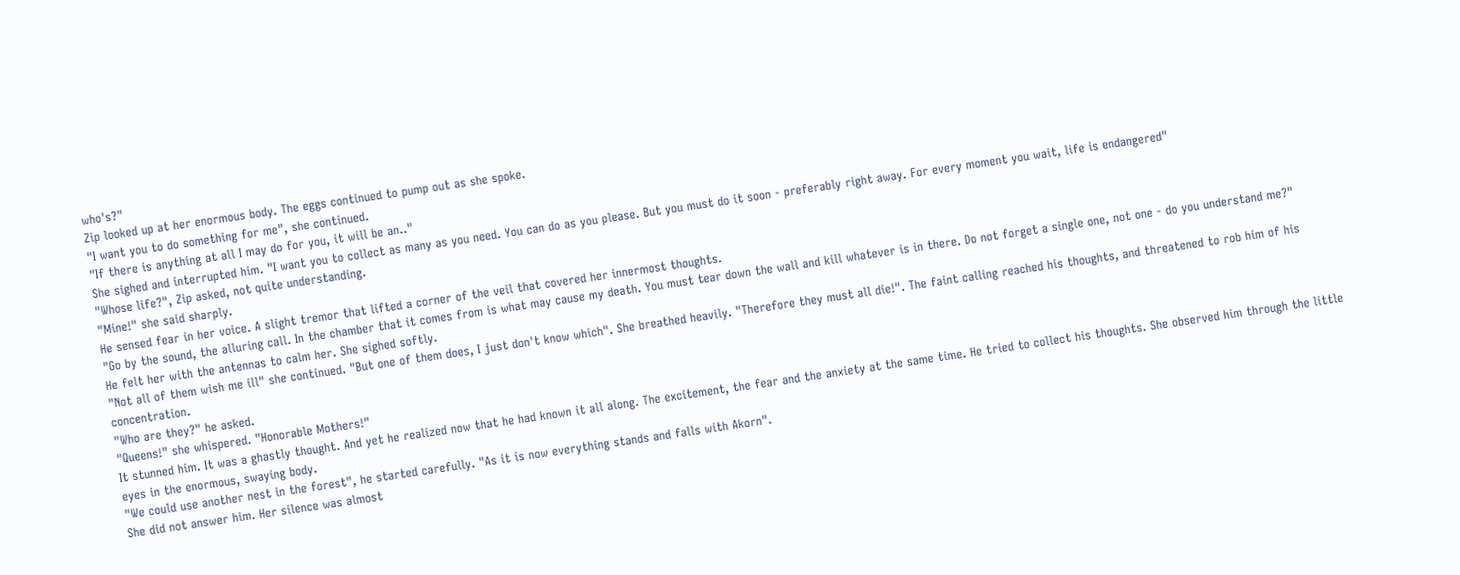who's?"
Zip looked up at her enormous body. The eggs continued to pump out as she spoke.
"I want you to do something for me", she continued.
"If there is anything at all I may do for you, it will be an.."
She sighed and interrupted him. "I want you to collect as many as you need. You can do as you please. But you must do it soon - preferably right away. For every moment you wait, life is endangered"
"Whose life?", Zip asked, not quite understanding.
"Mine!" she said sharply.
He sensed fear in her voice. A slight tremor that lifted a corner of the veil that covered her innermost thoughts.
"Go by the sound, the alluring call. In the chamber that it comes from is what may cause my death. You must tear down the wall and kill whatever is in there. Do not forget a single one, not one - do you understand me?"
He felt her with the antennas to calm her. She sighed softly.
"Not all of them wish me ill" she continued. "But one of them does, I just don't know which". She breathed heavily. "Therefore they must all die!". The faint calling reached his thoughts, and threatened to rob him of his concentration.
"Who are they?" he asked.
"Queens!" she whispered. "Honorable Mothers!"
It stunned him. It was a ghastly thought. And yet he realized now that he had known it all along. The excitement, the fear and the anxiety at the same time. He tried to collect his thoughts. She observed him through the little eyes in the enormous, swaying body.
"We could use another nest in the forest", he started carefully. "As it is now everything stands and falls with Akorn".
She did not answer him. Her silence was almost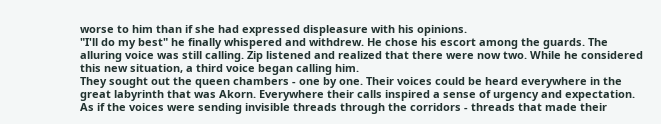worse to him than if she had expressed displeasure with his opinions.
"I'll do my best" he finally whispered and withdrew. He chose his escort among the guards. The alluring voice was still calling. Zip listened and realized that there were now two. While he considered this new situation, a third voice began calling him.
They sought out the queen chambers - one by one. Their voices could be heard everywhere in the great labyrinth that was Akorn. Everywhere their calls inspired a sense of urgency and expectation. As if the voices were sending invisible threads through the corridors - threads that made their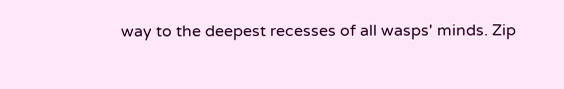way to the deepest recesses of all wasps' minds. Zip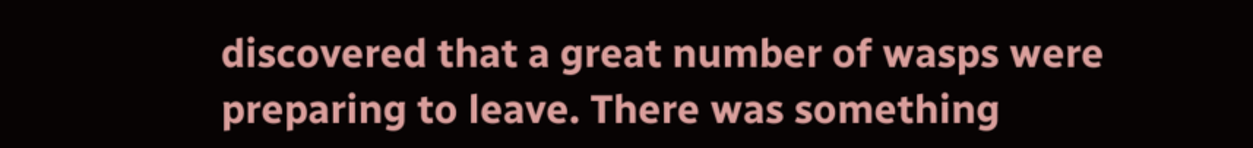discovered that a great number of wasps were preparing to leave. There was something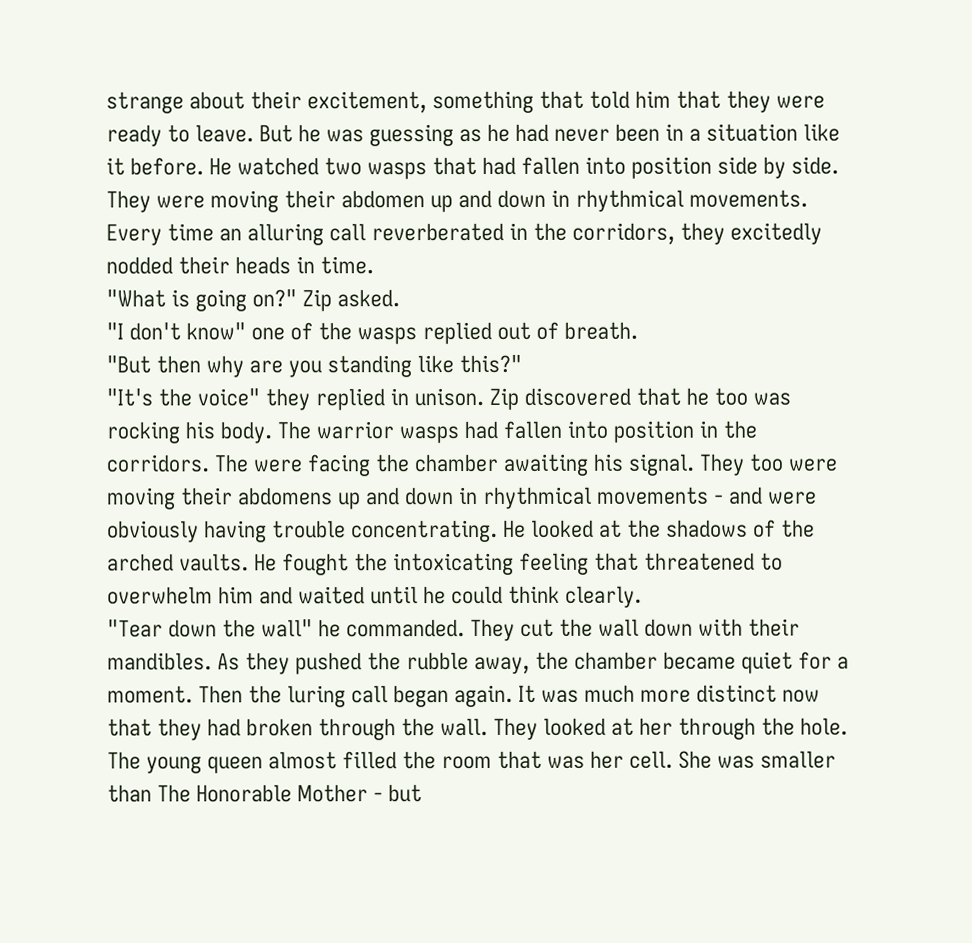strange about their excitement, something that told him that they were ready to leave. But he was guessing as he had never been in a situation like it before. He watched two wasps that had fallen into position side by side. They were moving their abdomen up and down in rhythmical movements. Every time an alluring call reverberated in the corridors, they excitedly nodded their heads in time.
"What is going on?" Zip asked.
"I don't know" one of the wasps replied out of breath.
"But then why are you standing like this?"
"It's the voice" they replied in unison. Zip discovered that he too was rocking his body. The warrior wasps had fallen into position in the corridors. The were facing the chamber awaiting his signal. They too were moving their abdomens up and down in rhythmical movements - and were obviously having trouble concentrating. He looked at the shadows of the arched vaults. He fought the intoxicating feeling that threatened to overwhelm him and waited until he could think clearly.
"Tear down the wall" he commanded. They cut the wall down with their mandibles. As they pushed the rubble away, the chamber became quiet for a moment. Then the luring call began again. It was much more distinct now that they had broken through the wall. They looked at her through the hole. The young queen almost filled the room that was her cell. She was smaller than The Honorable Mother - but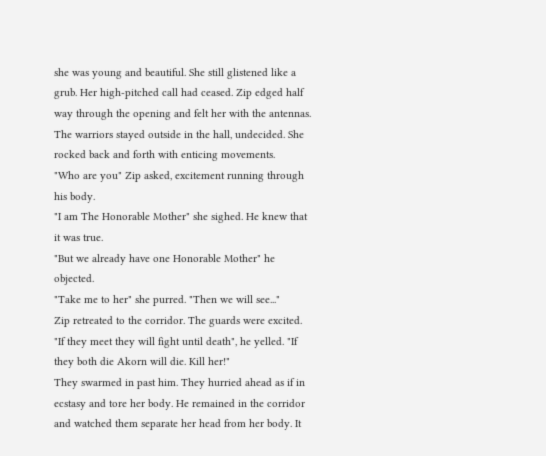she was young and beautiful. She still glistened like a grub. Her high-pitched call had ceased. Zip edged half way through the opening and felt her with the antennas. The warriors stayed outside in the hall, undecided. She rocked back and forth with enticing movements.
"Who are you" Zip asked, excitement running through his body.
"I am The Honorable Mother" she sighed. He knew that it was true.
"But we already have one Honorable Mother" he objected.
"Take me to her" she purred. "Then we will see..."
Zip retreated to the corridor. The guards were excited. "If they meet they will fight until death", he yelled. "If they both die Akorn will die. Kill her!"
They swarmed in past him. They hurried ahead as if in ecstasy and tore her body. He remained in the corridor and watched them separate her head from her body. It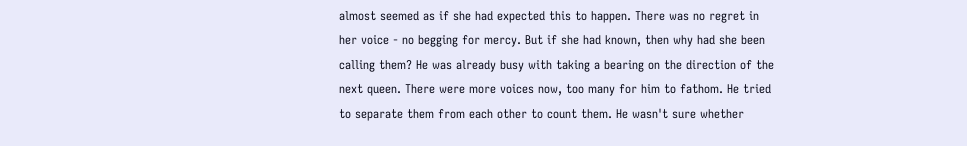almost seemed as if she had expected this to happen. There was no regret in her voice - no begging for mercy. But if she had known, then why had she been calling them? He was already busy with taking a bearing on the direction of the next queen. There were more voices now, too many for him to fathom. He tried to separate them from each other to count them. He wasn't sure whether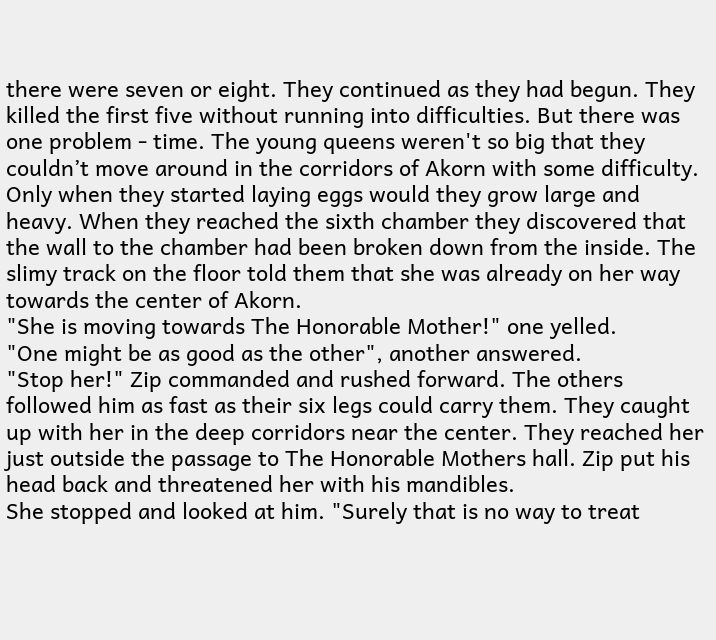there were seven or eight. They continued as they had begun. They killed the first five without running into difficulties. But there was one problem - time. The young queens weren't so big that they couldn’t move around in the corridors of Akorn with some difficulty. Only when they started laying eggs would they grow large and heavy. When they reached the sixth chamber they discovered that the wall to the chamber had been broken down from the inside. The slimy track on the floor told them that she was already on her way towards the center of Akorn.
"She is moving towards The Honorable Mother!" one yelled.
"One might be as good as the other", another answered.
"Stop her!" Zip commanded and rushed forward. The others followed him as fast as their six legs could carry them. They caught up with her in the deep corridors near the center. They reached her just outside the passage to The Honorable Mothers hall. Zip put his head back and threatened her with his mandibles.
She stopped and looked at him. "Surely that is no way to treat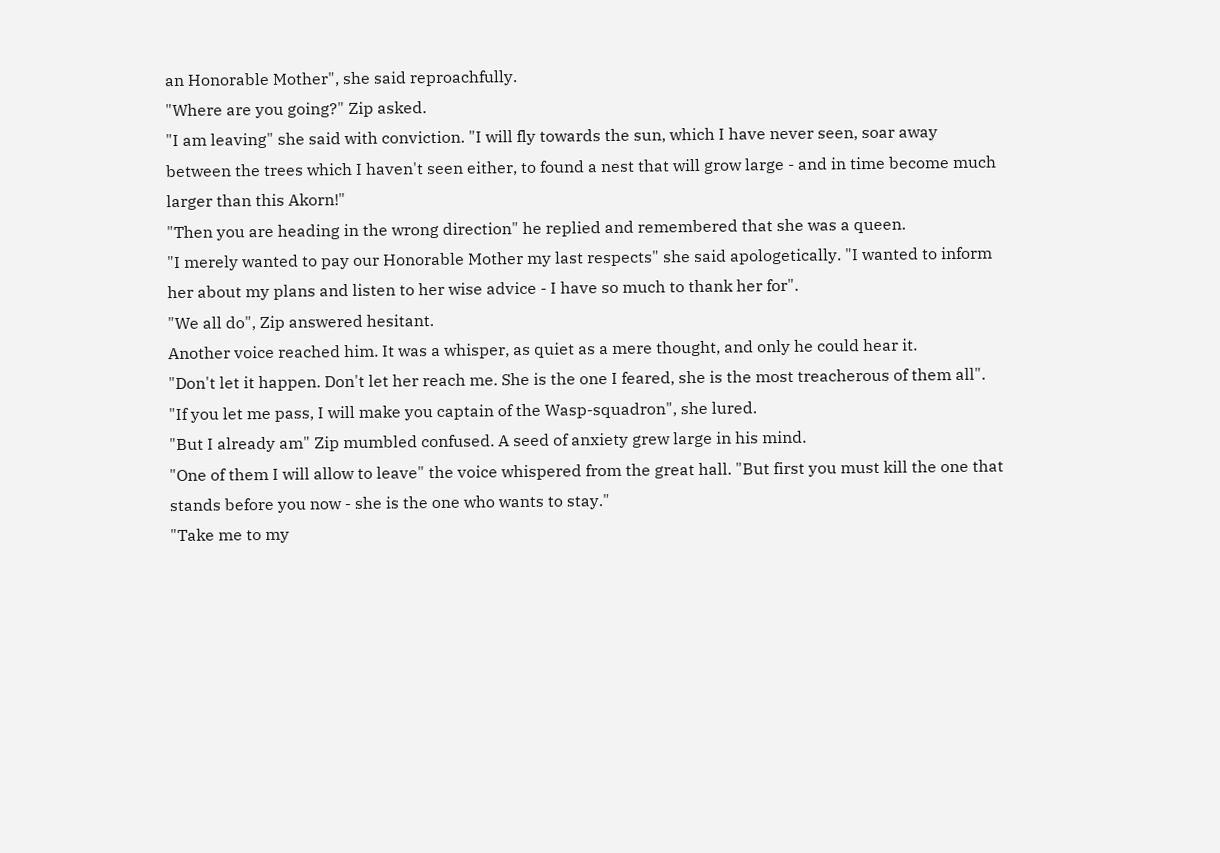an Honorable Mother", she said reproachfully.
"Where are you going?" Zip asked.
"I am leaving" she said with conviction. "I will fly towards the sun, which I have never seen, soar away between the trees which I haven't seen either, to found a nest that will grow large - and in time become much larger than this Akorn!"
"Then you are heading in the wrong direction" he replied and remembered that she was a queen.
"I merely wanted to pay our Honorable Mother my last respects" she said apologetically. "I wanted to inform her about my plans and listen to her wise advice - I have so much to thank her for".
"We all do", Zip answered hesitant.
Another voice reached him. It was a whisper, as quiet as a mere thought, and only he could hear it.
"Don't let it happen. Don't let her reach me. She is the one I feared, she is the most treacherous of them all".
"If you let me pass, I will make you captain of the Wasp-squadron", she lured.
"But I already am" Zip mumbled confused. A seed of anxiety grew large in his mind.
"One of them I will allow to leave" the voice whispered from the great hall. "But first you must kill the one that stands before you now - she is the one who wants to stay."
"Take me to my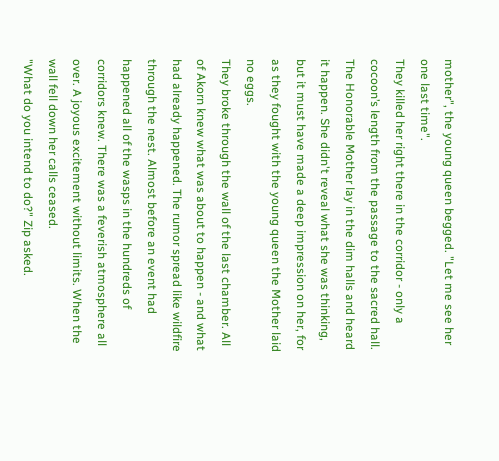mother", the young queen begged. "Let me see her one last time".
They killed her right there in the corridor - only a cocoon’s length from the passage to the sacred hall. The Honorable Mother lay in the dim halls and heard it happen. She didn't reveal what she was thinking, but it must have made a deep impression on her, for as they fought with the young queen the Mother laid no eggs.
They broke through the wall of the last chamber. All of Akorn knew what was about to happen - and what had already happened. The rumor spread like wildfire through the nest. Almost before an event had happened all of the wasps in the hundreds of corridors knew. There was a feverish atmosphere all over. A joyous excitement without limits. When the wall fell down her calls ceased.
"What do you intend to do?" Zip asked.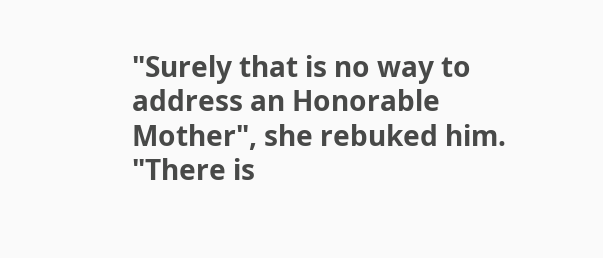"Surely that is no way to address an Honorable Mother", she rebuked him.
"There is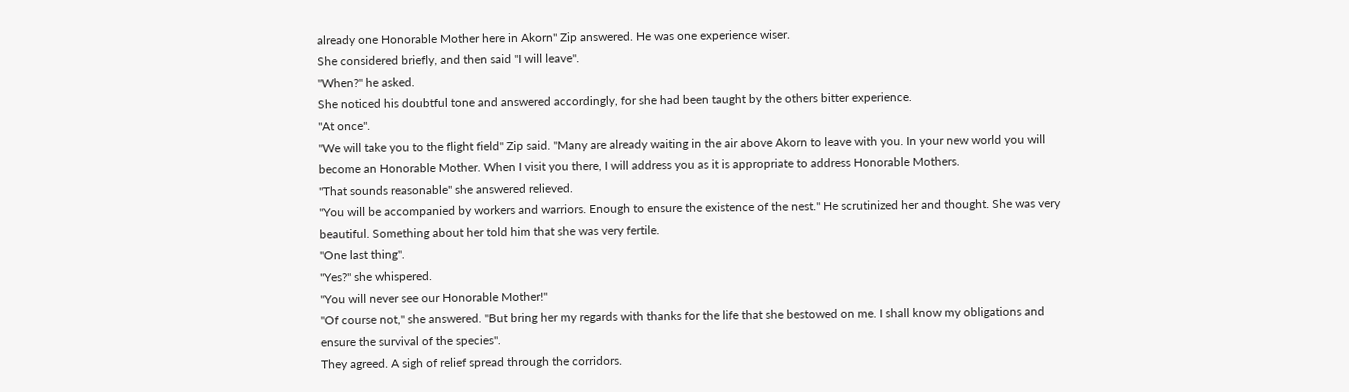already one Honorable Mother here in Akorn" Zip answered. He was one experience wiser.
She considered briefly, and then said "I will leave".
"When?" he asked.
She noticed his doubtful tone and answered accordingly, for she had been taught by the others bitter experience.
"At once".
"We will take you to the flight field" Zip said. "Many are already waiting in the air above Akorn to leave with you. In your new world you will become an Honorable Mother. When I visit you there, I will address you as it is appropriate to address Honorable Mothers.
"That sounds reasonable" she answered relieved.
"You will be accompanied by workers and warriors. Enough to ensure the existence of the nest." He scrutinized her and thought. She was very beautiful. Something about her told him that she was very fertile.
"One last thing".
"Yes?" she whispered.
"You will never see our Honorable Mother!"
"Of course not," she answered. "But bring her my regards with thanks for the life that she bestowed on me. I shall know my obligations and ensure the survival of the species".
They agreed. A sigh of relief spread through the corridors.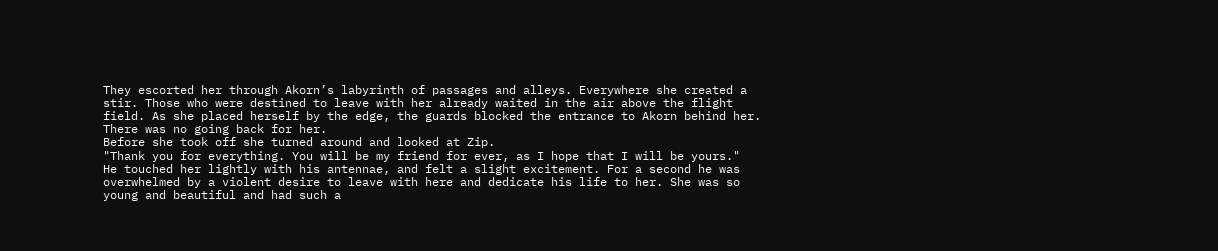They escorted her through Akorn’s labyrinth of passages and alleys. Everywhere she created a stir. Those who were destined to leave with her already waited in the air above the flight field. As she placed herself by the edge, the guards blocked the entrance to Akorn behind her. There was no going back for her.
Before she took off she turned around and looked at Zip.
"Thank you for everything. You will be my friend for ever, as I hope that I will be yours."
He touched her lightly with his antennae, and felt a slight excitement. For a second he was overwhelmed by a violent desire to leave with here and dedicate his life to her. She was so young and beautiful and had such a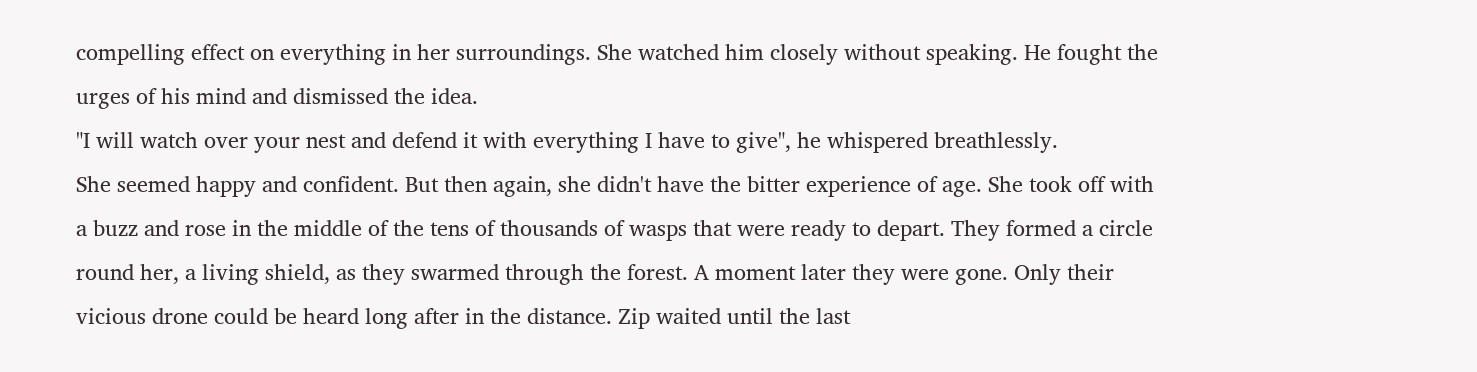compelling effect on everything in her surroundings. She watched him closely without speaking. He fought the urges of his mind and dismissed the idea.
"I will watch over your nest and defend it with everything I have to give", he whispered breathlessly.
She seemed happy and confident. But then again, she didn't have the bitter experience of age. She took off with a buzz and rose in the middle of the tens of thousands of wasps that were ready to depart. They formed a circle round her, a living shield, as they swarmed through the forest. A moment later they were gone. Only their vicious drone could be heard long after in the distance. Zip waited until the last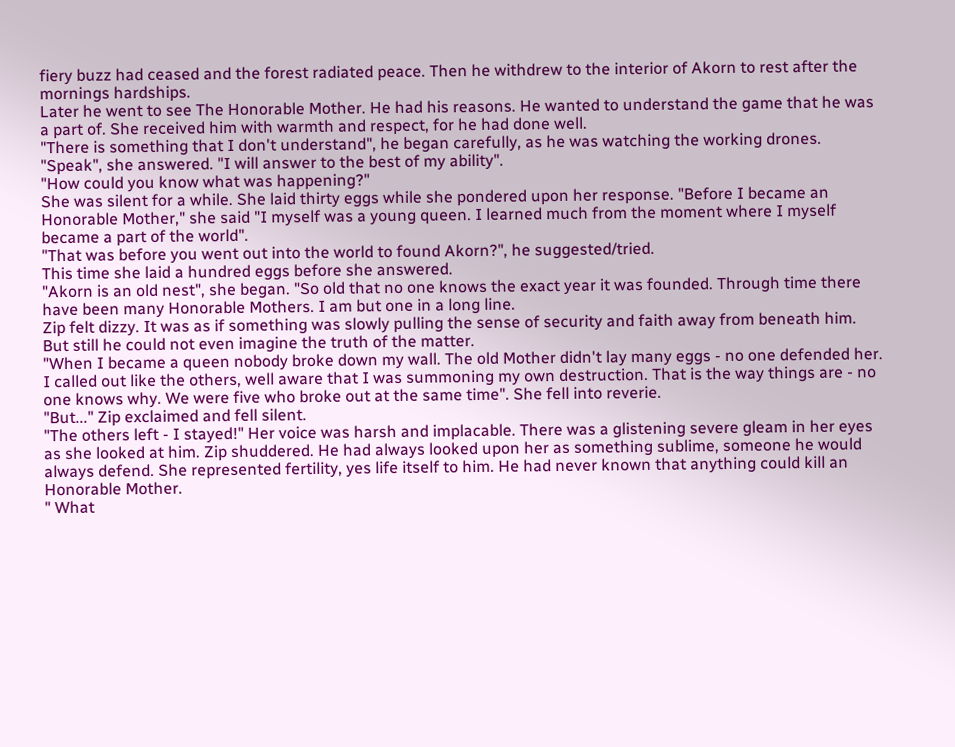fiery buzz had ceased and the forest radiated peace. Then he withdrew to the interior of Akorn to rest after the mornings hardships.
Later he went to see The Honorable Mother. He had his reasons. He wanted to understand the game that he was a part of. She received him with warmth and respect, for he had done well.
"There is something that I don't understand", he began carefully, as he was watching the working drones.
"Speak", she answered. "I will answer to the best of my ability".
"How could you know what was happening?"
She was silent for a while. She laid thirty eggs while she pondered upon her response. "Before I became an Honorable Mother," she said "I myself was a young queen. I learned much from the moment where I myself became a part of the world".
"That was before you went out into the world to found Akorn?", he suggested/tried.
This time she laid a hundred eggs before she answered.
"Akorn is an old nest", she began. "So old that no one knows the exact year it was founded. Through time there have been many Honorable Mothers. I am but one in a long line.
Zip felt dizzy. It was as if something was slowly pulling the sense of security and faith away from beneath him. But still he could not even imagine the truth of the matter.
"When I became a queen nobody broke down my wall. The old Mother didn't lay many eggs - no one defended her. I called out like the others, well aware that I was summoning my own destruction. That is the way things are - no one knows why. We were five who broke out at the same time". She fell into reverie.
"But..." Zip exclaimed and fell silent.
"The others left - I stayed!" Her voice was harsh and implacable. There was a glistening severe gleam in her eyes as she looked at him. Zip shuddered. He had always looked upon her as something sublime, someone he would always defend. She represented fertility, yes life itself to him. He had never known that anything could kill an Honorable Mother.
" What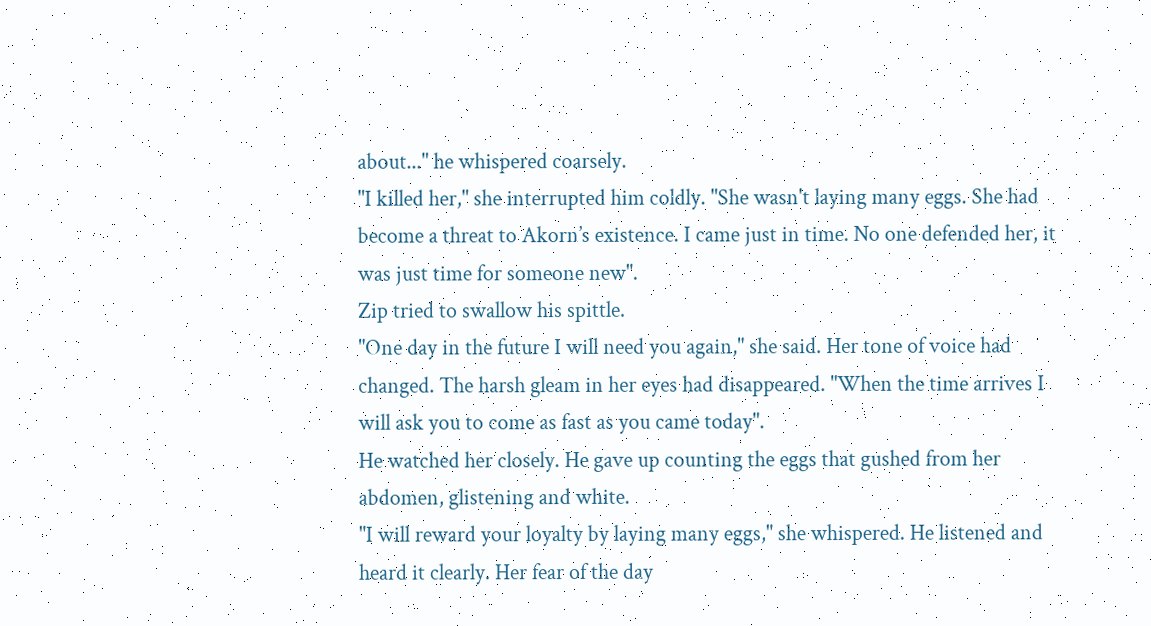about..." he whispered coarsely.
"I killed her," she interrupted him coldly. "She wasn't laying many eggs. She had become a threat to Akorn’s existence. I came just in time. No one defended her, it was just time for someone new".
Zip tried to swallow his spittle.
"One day in the future I will need you again," she said. Her tone of voice had changed. The harsh gleam in her eyes had disappeared. "When the time arrives I will ask you to come as fast as you came today".
He watched her closely. He gave up counting the eggs that gushed from her abdomen, glistening and white.
"I will reward your loyalty by laying many eggs," she whispered. He listened and heard it clearly. Her fear of the day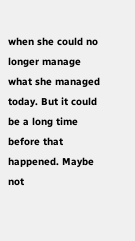when she could no longer manage what she managed today. But it could be a long time before that happened. Maybe not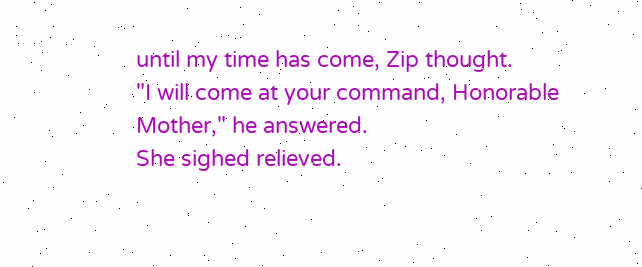until my time has come, Zip thought.
"I will come at your command, Honorable Mother," he answered.
She sighed relieved.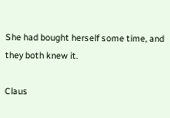She had bought herself some time, and they both knew it.

Claus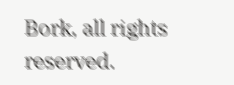Bork, all rights reserved.